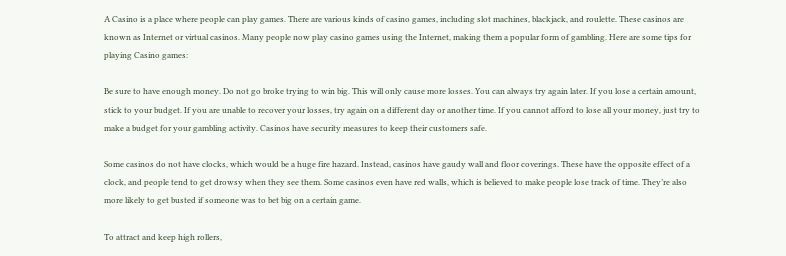A Casino is a place where people can play games. There are various kinds of casino games, including slot machines, blackjack, and roulette. These casinos are known as Internet or virtual casinos. Many people now play casino games using the Internet, making them a popular form of gambling. Here are some tips for playing Casino games:

Be sure to have enough money. Do not go broke trying to win big. This will only cause more losses. You can always try again later. If you lose a certain amount, stick to your budget. If you are unable to recover your losses, try again on a different day or another time. If you cannot afford to lose all your money, just try to make a budget for your gambling activity. Casinos have security measures to keep their customers safe.

Some casinos do not have clocks, which would be a huge fire hazard. Instead, casinos have gaudy wall and floor coverings. These have the opposite effect of a clock, and people tend to get drowsy when they see them. Some casinos even have red walls, which is believed to make people lose track of time. They’re also more likely to get busted if someone was to bet big on a certain game.

To attract and keep high rollers,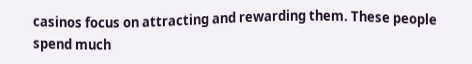casinos focus on attracting and rewarding them. These people spend much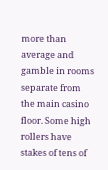more than average and gamble in rooms separate from the main casino floor. Some high rollers have stakes of tens of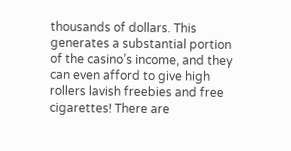thousands of dollars. This generates a substantial portion of the casino’s income, and they can even afford to give high rollers lavish freebies and free cigarettes! There are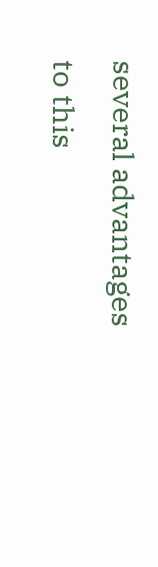several advantages to this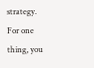strategy. For one thing, you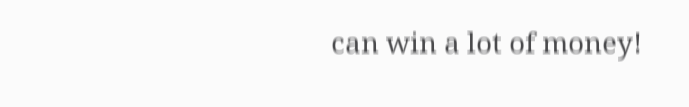can win a lot of money!